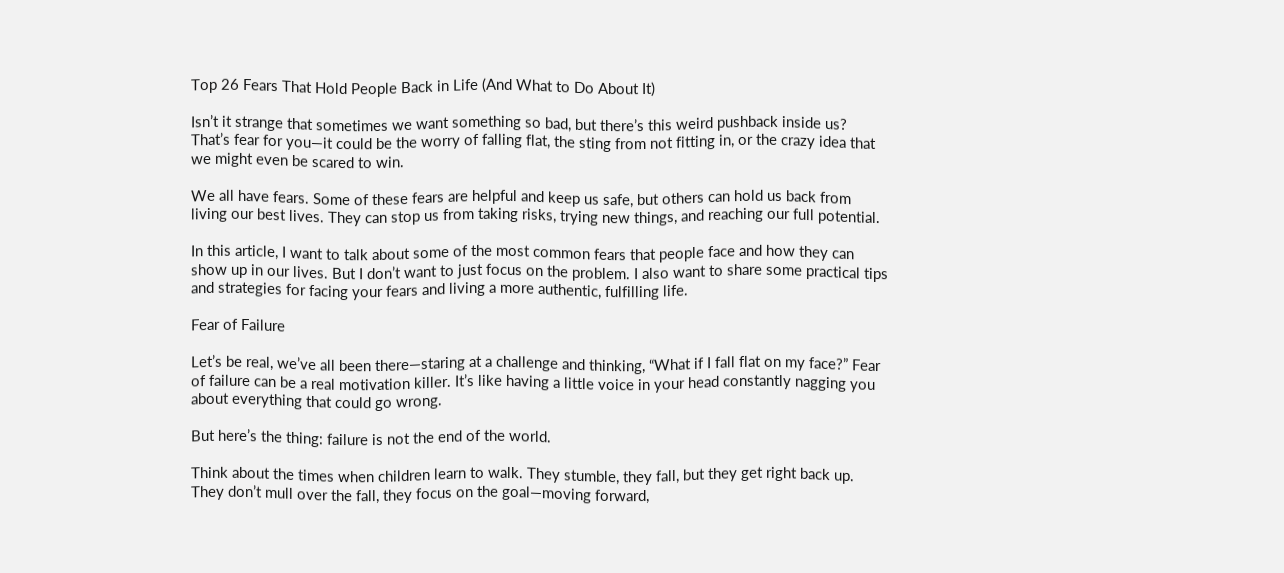Top 26 Fears That Hold People Back in Life (And What to Do About It)

Isn’t it strange that sometimes we want something so bad, but there’s this weird pushback inside us? That’s fear for you—it could be the worry of falling flat, the sting from not fitting in, or the crazy idea that we might even be scared to win.

We all have fears. Some of these fears are helpful and keep us safe, but others can hold us back from living our best lives. They can stop us from taking risks, trying new things, and reaching our full potential.

In this article, I want to talk about some of the most common fears that people face and how they can show up in our lives. But I don’t want to just focus on the problem. I also want to share some practical tips and strategies for facing your fears and living a more authentic, fulfilling life.

Fear of Failure

Let’s be real, we’ve all been there—staring at a challenge and thinking, “What if I fall flat on my face?” Fear of failure can be a real motivation killer. It’s like having a little voice in your head constantly nagging you about everything that could go wrong.

But here’s the thing: failure is not the end of the world.

Think about the times when children learn to walk. They stumble, they fall, but they get right back up. They don’t mull over the fall, they focus on the goal—moving forward,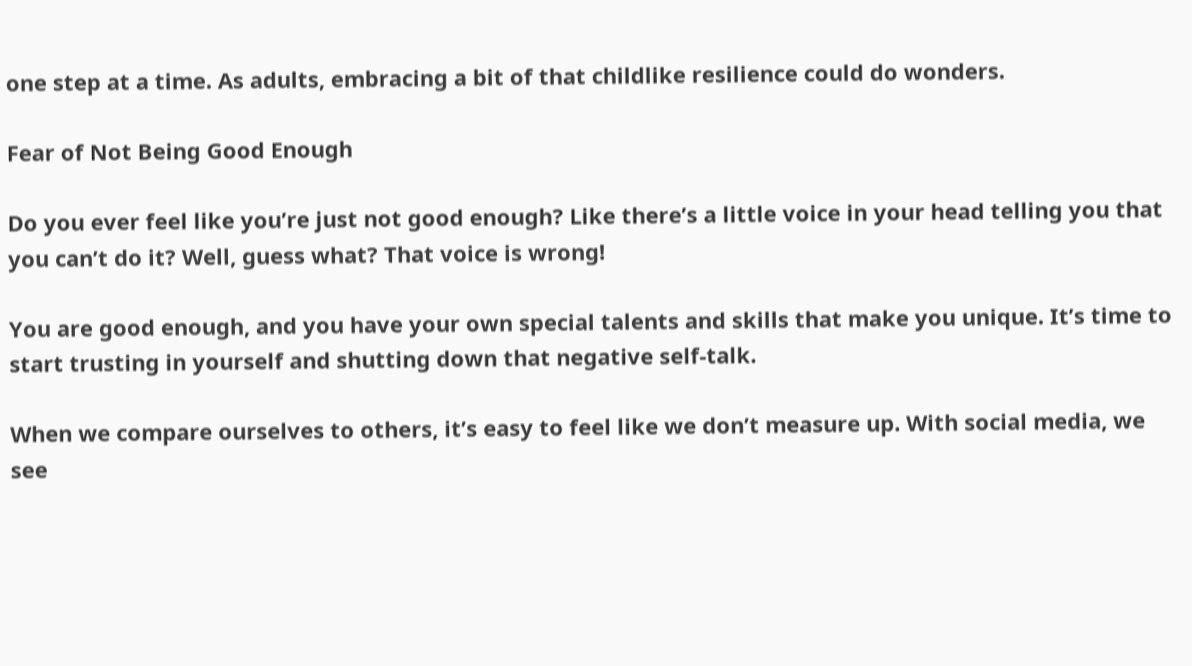one step at a time. As adults, embracing a bit of that childlike resilience could do wonders.

Fear of Not Being Good Enough

Do you ever feel like you’re just not good enough? Like there’s a little voice in your head telling you that you can’t do it? Well, guess what? That voice is wrong!

You are good enough, and you have your own special talents and skills that make you unique. It’s time to start trusting in yourself and shutting down that negative self-talk.

When we compare ourselves to others, it’s easy to feel like we don’t measure up. With social media, we see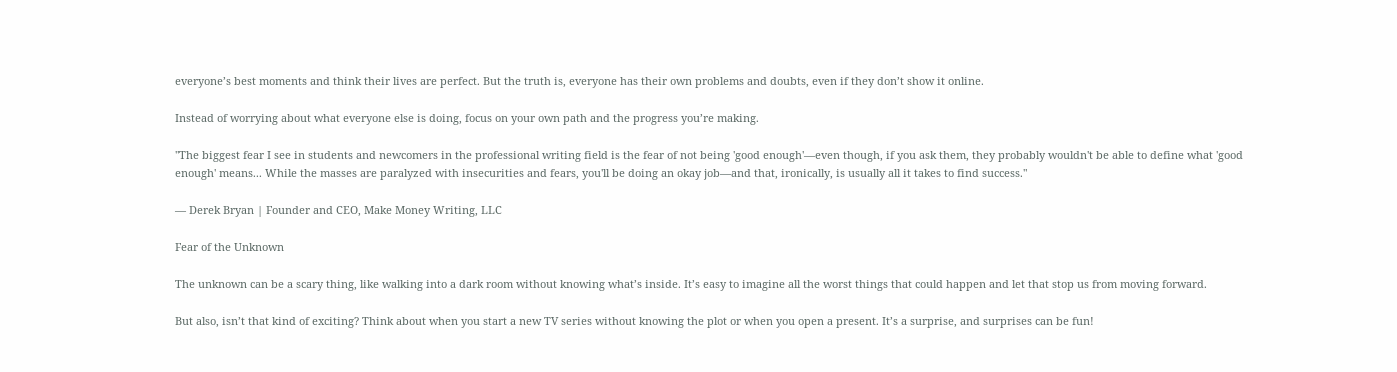everyone’s best moments and think their lives are perfect. But the truth is, everyone has their own problems and doubts, even if they don’t show it online.

Instead of worrying about what everyone else is doing, focus on your own path and the progress you’re making.

"The biggest fear I see in students and newcomers in the professional writing field is the fear of not being 'good enough'—even though, if you ask them, they probably wouldn't be able to define what 'good enough' means... While the masses are paralyzed with insecurities and fears, you'll be doing an okay job—and that, ironically, is usually all it takes to find success."

— Derek Bryan | Founder and CEO, Make Money Writing, LLC

Fear of the Unknown

The unknown can be a scary thing, like walking into a dark room without knowing what’s inside. It’s easy to imagine all the worst things that could happen and let that stop us from moving forward.

But also, isn’t that kind of exciting? Think about when you start a new TV series without knowing the plot or when you open a present. It’s a surprise, and surprises can be fun!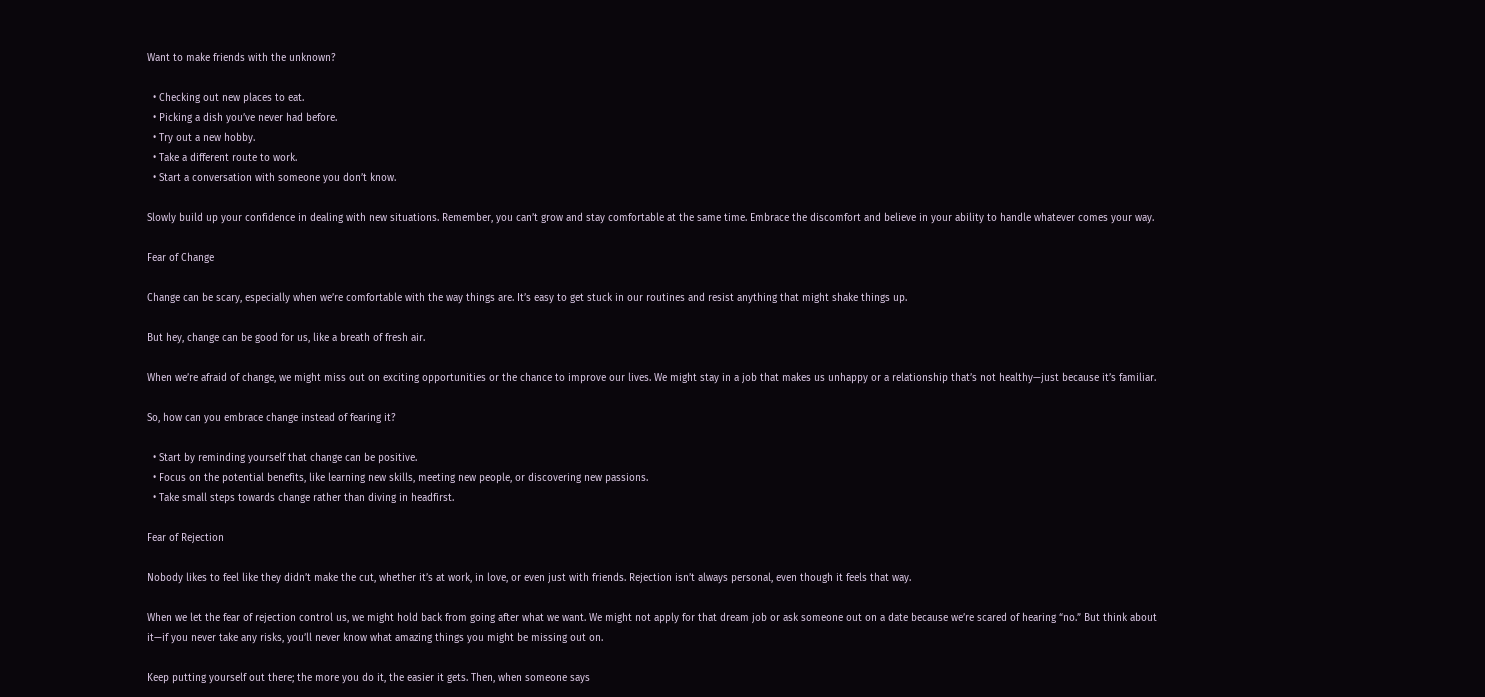Want to make friends with the unknown?

  • Checking out new places to eat.
  • Picking a dish you’ve never had before.
  • Try out a new hobby.
  • Take a different route to work.
  • Start a conversation with someone you don’t know.

Slowly build up your confidence in dealing with new situations. Remember, you can’t grow and stay comfortable at the same time. Embrace the discomfort and believe in your ability to handle whatever comes your way.

Fear of Change

Change can be scary, especially when we’re comfortable with the way things are. It’s easy to get stuck in our routines and resist anything that might shake things up.

But hey, change can be good for us, like a breath of fresh air.

When we’re afraid of change, we might miss out on exciting opportunities or the chance to improve our lives. We might stay in a job that makes us unhappy or a relationship that’s not healthy—just because it’s familiar.

So, how can you embrace change instead of fearing it?

  • Start by reminding yourself that change can be positive.
  • Focus on the potential benefits, like learning new skills, meeting new people, or discovering new passions.
  • Take small steps towards change rather than diving in headfirst.

Fear of Rejection

Nobody likes to feel like they didn’t make the cut, whether it’s at work, in love, or even just with friends. Rejection isn’t always personal, even though it feels that way.

When we let the fear of rejection control us, we might hold back from going after what we want. We might not apply for that dream job or ask someone out on a date because we’re scared of hearing “no.” But think about it—if you never take any risks, you’ll never know what amazing things you might be missing out on.

Keep putting yourself out there; the more you do it, the easier it gets. Then, when someone says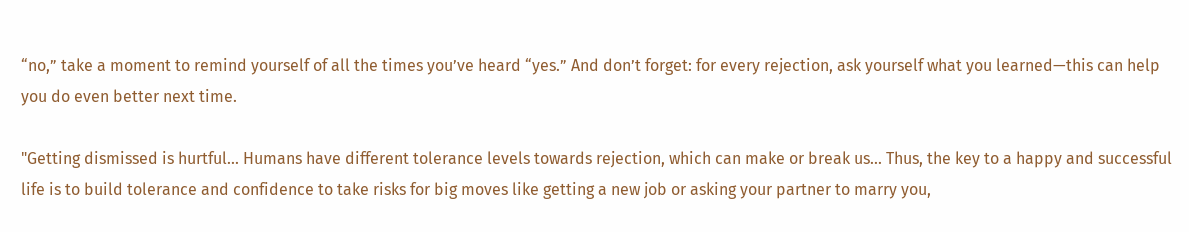“no,” take a moment to remind yourself of all the times you’ve heard “yes.” And don’t forget: for every rejection, ask yourself what you learned—this can help you do even better next time.

"Getting dismissed is hurtful... Humans have different tolerance levels towards rejection, which can make or break us... Thus, the key to a happy and successful life is to build tolerance and confidence to take risks for big moves like getting a new job or asking your partner to marry you,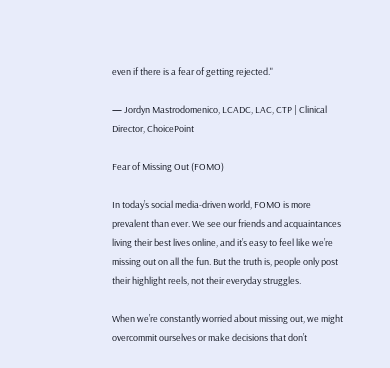even if there is a fear of getting rejected."

— Jordyn Mastrodomenico, LCADC, LAC, CTP | Clinical Director, ChoicePoint

Fear of Missing Out (FOMO)

In today’s social media-driven world, FOMO is more prevalent than ever. We see our friends and acquaintances living their best lives online, and it’s easy to feel like we’re missing out on all the fun. But the truth is, people only post their highlight reels, not their everyday struggles.

When we’re constantly worried about missing out, we might overcommit ourselves or make decisions that don’t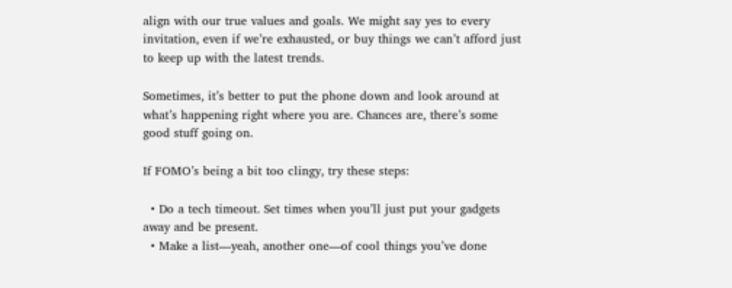align with our true values and goals. We might say yes to every invitation, even if we’re exhausted, or buy things we can’t afford just to keep up with the latest trends.

Sometimes, it’s better to put the phone down and look around at what’s happening right where you are. Chances are, there’s some good stuff going on.

If FOMO’s being a bit too clingy, try these steps:

  • Do a tech timeout. Set times when you’ll just put your gadgets away and be present.
  • Make a list—yeah, another one—of cool things you’ve done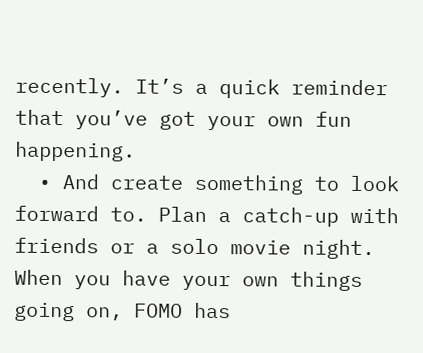recently. It’s a quick reminder that you’ve got your own fun happening.
  • And create something to look forward to. Plan a catch-up with friends or a solo movie night. When you have your own things going on, FOMO has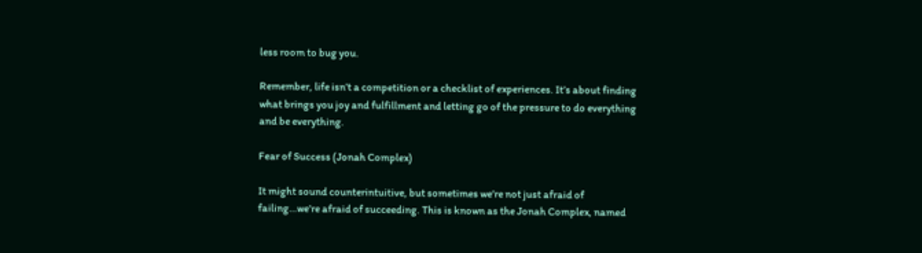less room to bug you.

Remember, life isn’t a competition or a checklist of experiences. It’s about finding what brings you joy and fulfillment and letting go of the pressure to do everything and be everything.

Fear of Success (Jonah Complex)

It might sound counterintuitive, but sometimes we’re not just afraid of failing…we’re afraid of succeeding. This is known as the Jonah Complex, named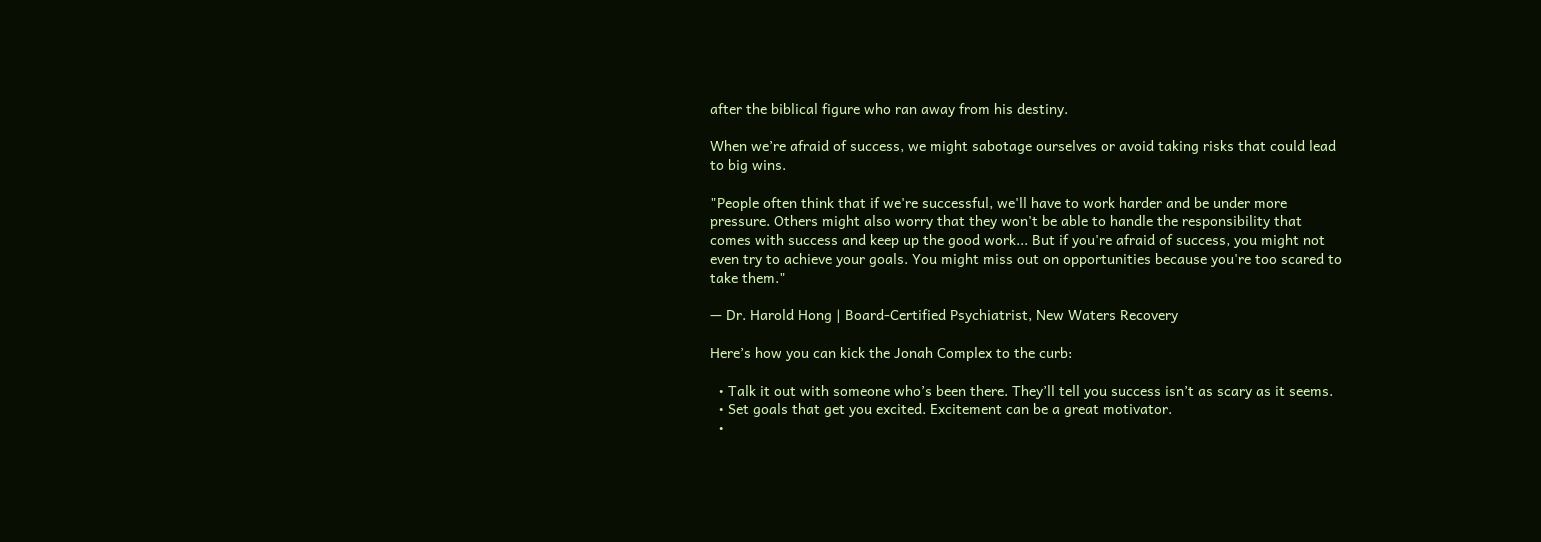after the biblical figure who ran away from his destiny.

When we’re afraid of success, we might sabotage ourselves or avoid taking risks that could lead to big wins.

"People often think that if we're successful, we'll have to work harder and be under more pressure. Others might also worry that they won't be able to handle the responsibility that comes with success and keep up the good work... But if you're afraid of success, you might not even try to achieve your goals. You might miss out on opportunities because you're too scared to take them."

— Dr. Harold Hong | Board-Certified Psychiatrist, New Waters Recovery

Here’s how you can kick the Jonah Complex to the curb:

  • Talk it out with someone who’s been there. They’ll tell you success isn’t as scary as it seems.
  • Set goals that get you excited. Excitement can be a great motivator.
  •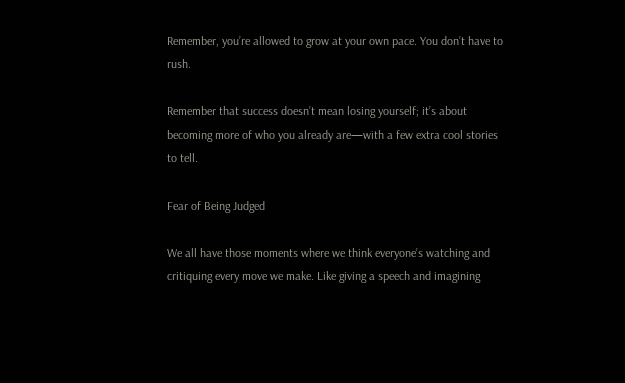Remember, you’re allowed to grow at your own pace. You don’t have to rush.

Remember that success doesn’t mean losing yourself; it’s about becoming more of who you already are—with a few extra cool stories to tell.

Fear of Being Judged

We all have those moments where we think everyone’s watching and critiquing every move we make. Like giving a speech and imagining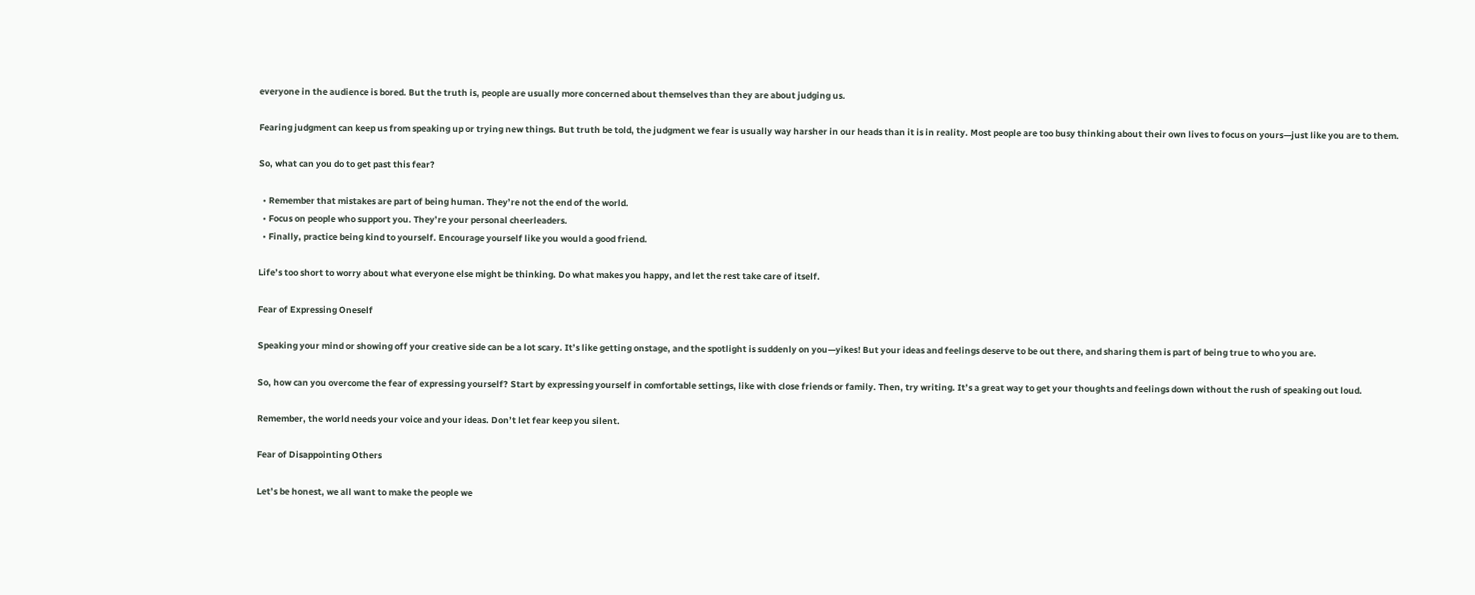everyone in the audience is bored. But the truth is, people are usually more concerned about themselves than they are about judging us.

Fearing judgment can keep us from speaking up or trying new things. But truth be told, the judgment we fear is usually way harsher in our heads than it is in reality. Most people are too busy thinking about their own lives to focus on yours—just like you are to them.

So, what can you do to get past this fear?

  • Remember that mistakes are part of being human. They’re not the end of the world.
  • Focus on people who support you. They’re your personal cheerleaders.
  • Finally, practice being kind to yourself. Encourage yourself like you would a good friend.

Life’s too short to worry about what everyone else might be thinking. Do what makes you happy, and let the rest take care of itself.

Fear of Expressing Oneself

Speaking your mind or showing off your creative side can be a lot scary. It’s like getting onstage, and the spotlight is suddenly on you—yikes! But your ideas and feelings deserve to be out there, and sharing them is part of being true to who you are.

So, how can you overcome the fear of expressing yourself? Start by expressing yourself in comfortable settings, like with close friends or family. Then, try writing. It’s a great way to get your thoughts and feelings down without the rush of speaking out loud.

Remember, the world needs your voice and your ideas. Don’t let fear keep you silent.

Fear of Disappointing Others

Let’s be honest, we all want to make the people we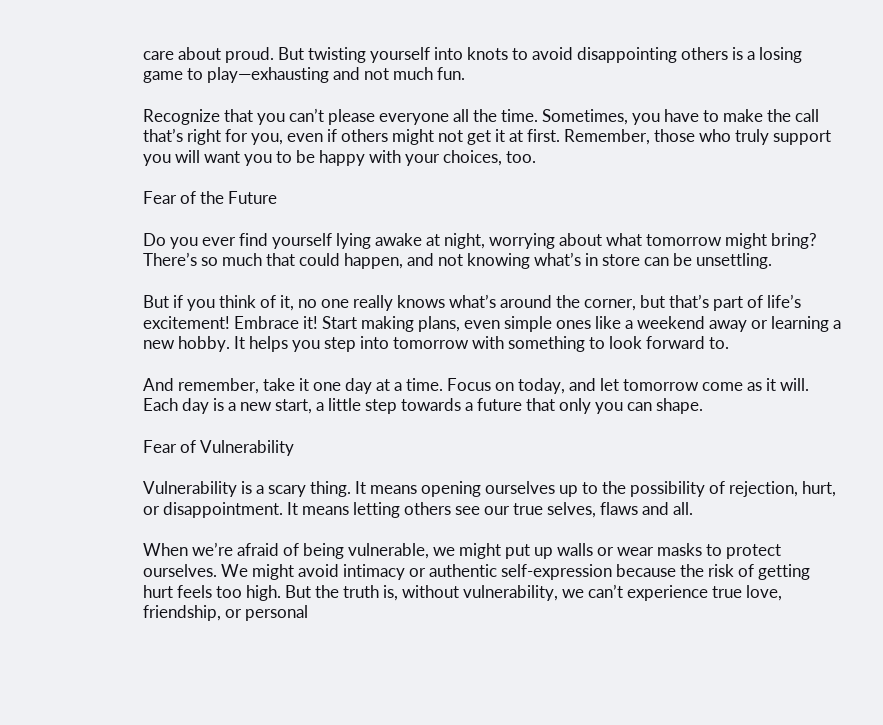care about proud. But twisting yourself into knots to avoid disappointing others is a losing game to play—exhausting and not much fun.

Recognize that you can’t please everyone all the time. Sometimes, you have to make the call that’s right for you, even if others might not get it at first. Remember, those who truly support you will want you to be happy with your choices, too.

Fear of the Future

Do you ever find yourself lying awake at night, worrying about what tomorrow might bring? There’s so much that could happen, and not knowing what’s in store can be unsettling.

But if you think of it, no one really knows what’s around the corner, but that’s part of life’s excitement! Embrace it! Start making plans, even simple ones like a weekend away or learning a new hobby. It helps you step into tomorrow with something to look forward to.

And remember, take it one day at a time. Focus on today, and let tomorrow come as it will. Each day is a new start, a little step towards a future that only you can shape.

Fear of Vulnerability

Vulnerability is a scary thing. It means opening ourselves up to the possibility of rejection, hurt, or disappointment. It means letting others see our true selves, flaws and all.

When we’re afraid of being vulnerable, we might put up walls or wear masks to protect ourselves. We might avoid intimacy or authentic self-expression because the risk of getting hurt feels too high. But the truth is, without vulnerability, we can’t experience true love, friendship, or personal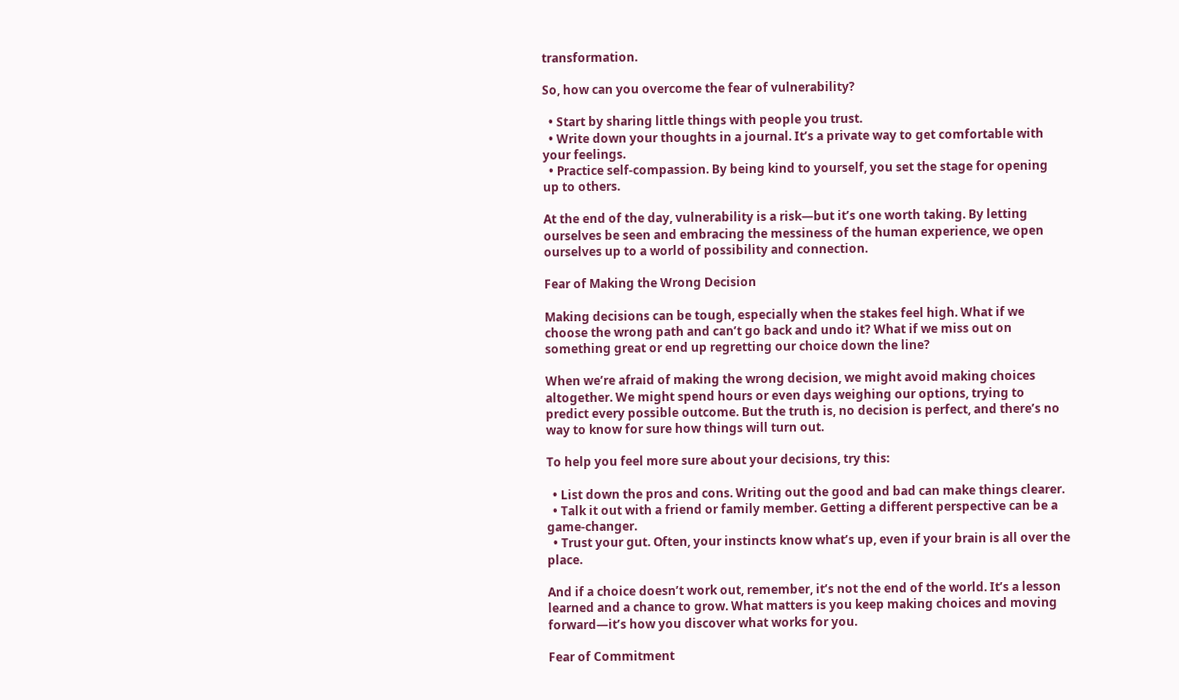transformation.

So, how can you overcome the fear of vulnerability?

  • Start by sharing little things with people you trust.
  • Write down your thoughts in a journal. It’s a private way to get comfortable with your feelings.
  • Practice self-compassion. By being kind to yourself, you set the stage for opening up to others.

At the end of the day, vulnerability is a risk—but it’s one worth taking. By letting ourselves be seen and embracing the messiness of the human experience, we open ourselves up to a world of possibility and connection.

Fear of Making the Wrong Decision

Making decisions can be tough, especially when the stakes feel high. What if we choose the wrong path and can’t go back and undo it? What if we miss out on something great or end up regretting our choice down the line?

When we’re afraid of making the wrong decision, we might avoid making choices altogether. We might spend hours or even days weighing our options, trying to predict every possible outcome. But the truth is, no decision is perfect, and there’s no way to know for sure how things will turn out.

To help you feel more sure about your decisions, try this:

  • List down the pros and cons. Writing out the good and bad can make things clearer.
  • Talk it out with a friend or family member. Getting a different perspective can be a game-changer.
  • Trust your gut. Often, your instincts know what’s up, even if your brain is all over the place.

And if a choice doesn’t work out, remember, it’s not the end of the world. It’s a lesson learned and a chance to grow. What matters is you keep making choices and moving forward—it’s how you discover what works for you.

Fear of Commitment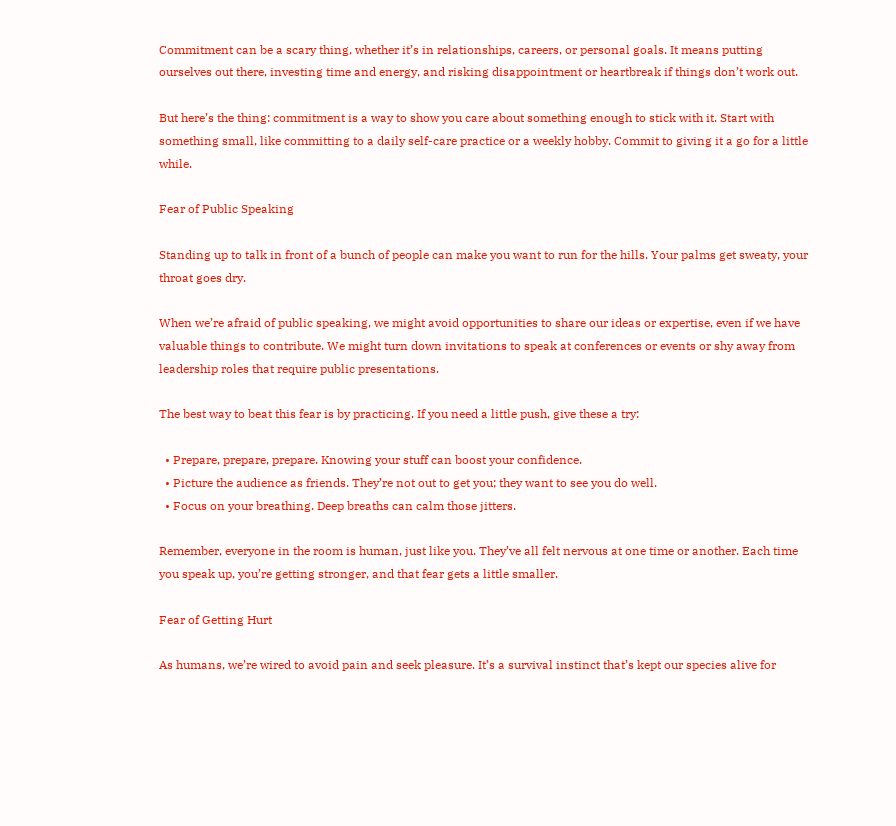Commitment can be a scary thing, whether it’s in relationships, careers, or personal goals. It means putting ourselves out there, investing time and energy, and risking disappointment or heartbreak if things don’t work out.

But here’s the thing: commitment is a way to show you care about something enough to stick with it. Start with something small, like committing to a daily self-care practice or a weekly hobby. Commit to giving it a go for a little while.

Fear of Public Speaking

Standing up to talk in front of a bunch of people can make you want to run for the hills. Your palms get sweaty, your throat goes dry.

When we’re afraid of public speaking, we might avoid opportunities to share our ideas or expertise, even if we have valuable things to contribute. We might turn down invitations to speak at conferences or events or shy away from leadership roles that require public presentations.

The best way to beat this fear is by practicing. If you need a little push, give these a try:

  • Prepare, prepare, prepare. Knowing your stuff can boost your confidence.
  • Picture the audience as friends. They’re not out to get you; they want to see you do well.
  • Focus on your breathing. Deep breaths can calm those jitters.

Remember, everyone in the room is human, just like you. They’ve all felt nervous at one time or another. Each time you speak up, you’re getting stronger, and that fear gets a little smaller.

Fear of Getting Hurt

As humans, we’re wired to avoid pain and seek pleasure. It’s a survival instinct that’s kept our species alive for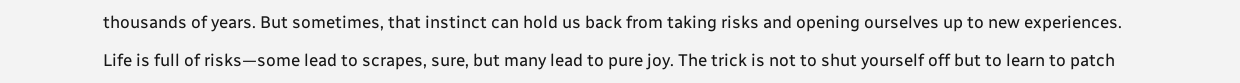thousands of years. But sometimes, that instinct can hold us back from taking risks and opening ourselves up to new experiences.

Life is full of risks—some lead to scrapes, sure, but many lead to pure joy. The trick is not to shut yourself off but to learn to patch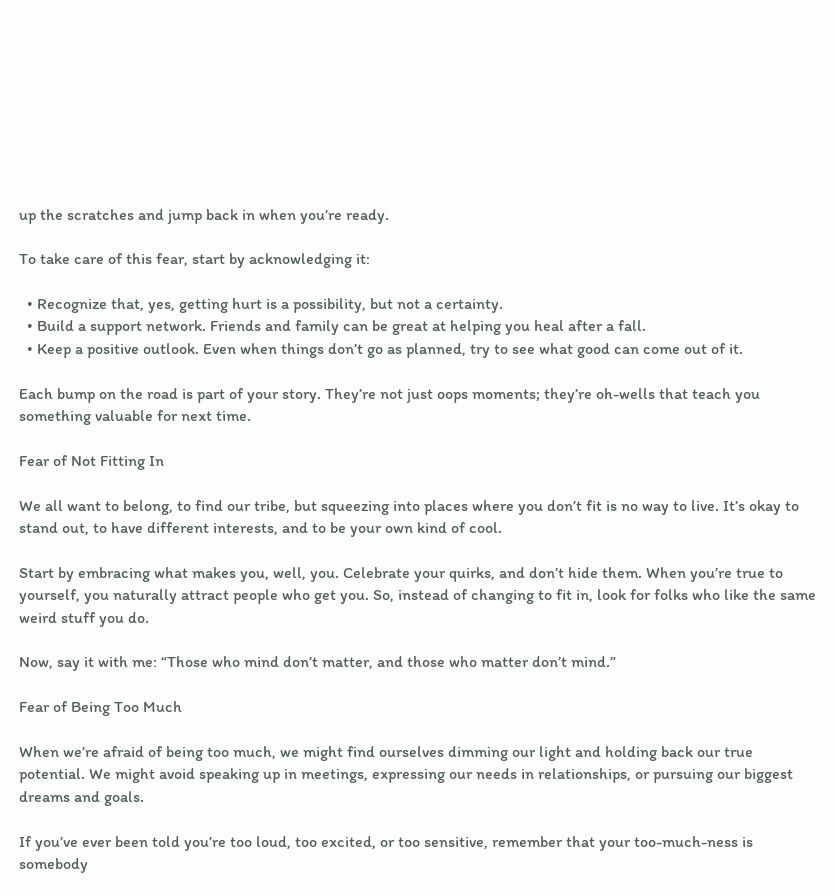up the scratches and jump back in when you’re ready.

To take care of this fear, start by acknowledging it:

  • Recognize that, yes, getting hurt is a possibility, but not a certainty.
  • Build a support network. Friends and family can be great at helping you heal after a fall.
  • Keep a positive outlook. Even when things don’t go as planned, try to see what good can come out of it.

Each bump on the road is part of your story. They’re not just oops moments; they’re oh-wells that teach you something valuable for next time.

Fear of Not Fitting In

We all want to belong, to find our tribe, but squeezing into places where you don’t fit is no way to live. It’s okay to stand out, to have different interests, and to be your own kind of cool.

Start by embracing what makes you, well, you. Celebrate your quirks, and don’t hide them. When you’re true to yourself, you naturally attract people who get you. So, instead of changing to fit in, look for folks who like the same weird stuff you do.

Now, say it with me: “Those who mind don’t matter, and those who matter don’t mind.”

Fear of Being Too Much

When we’re afraid of being too much, we might find ourselves dimming our light and holding back our true potential. We might avoid speaking up in meetings, expressing our needs in relationships, or pursuing our biggest dreams and goals.

If you’ve ever been told you’re too loud, too excited, or too sensitive, remember that your too-much-ness is somebody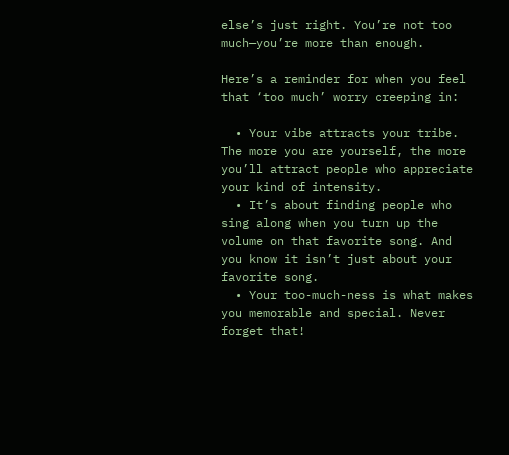else’s just right. You’re not too much—you’re more than enough.

Here’s a reminder for when you feel that ‘too much’ worry creeping in:

  • Your vibe attracts your tribe. The more you are yourself, the more you’ll attract people who appreciate your kind of intensity.
  • It’s about finding people who sing along when you turn up the volume on that favorite song. And you know it isn’t just about your favorite song.
  • Your too-much-ness is what makes you memorable and special. Never forget that!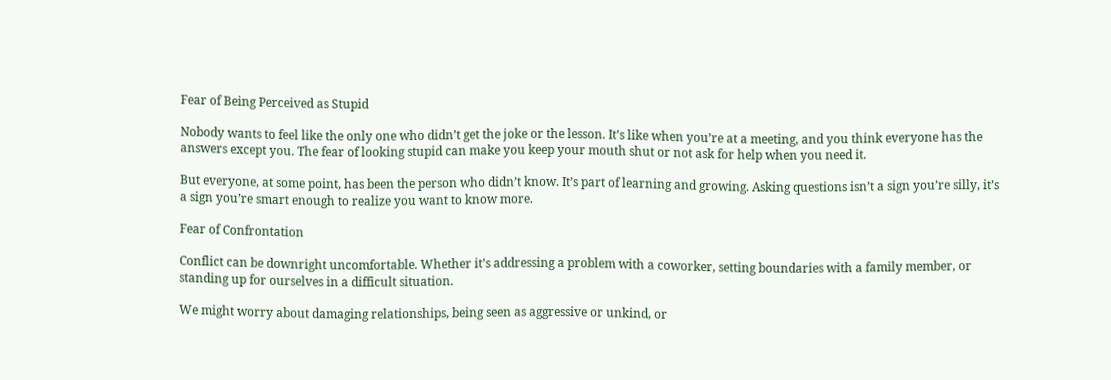Fear of Being Perceived as Stupid

Nobody wants to feel like the only one who didn’t get the joke or the lesson. It’s like when you’re at a meeting, and you think everyone has the answers except you. The fear of looking stupid can make you keep your mouth shut or not ask for help when you need it.

But everyone, at some point, has been the person who didn’t know. It’s part of learning and growing. Asking questions isn’t a sign you’re silly, it’s a sign you’re smart enough to realize you want to know more.

Fear of Confrontation

Conflict can be downright uncomfortable. Whether it’s addressing a problem with a coworker, setting boundaries with a family member, or standing up for ourselves in a difficult situation.

We might worry about damaging relationships, being seen as aggressive or unkind, or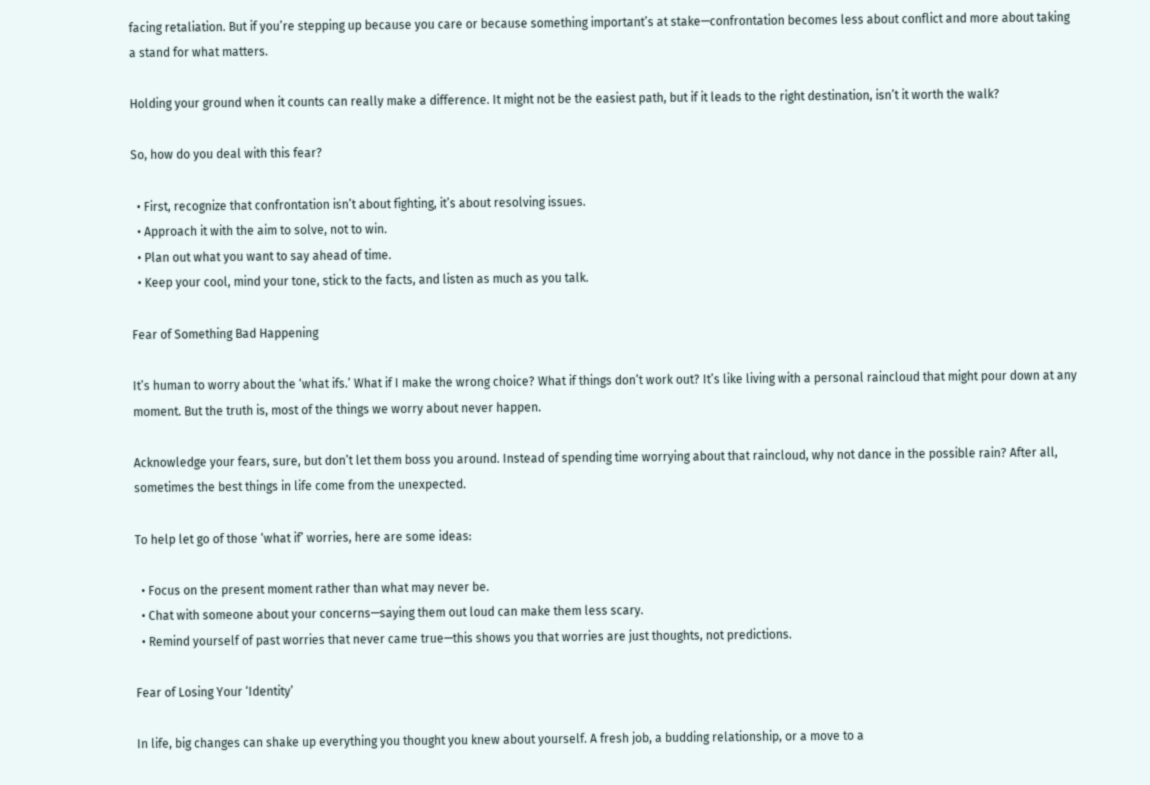facing retaliation. But if you’re stepping up because you care or because something important’s at stake—confrontation becomes less about conflict and more about taking a stand for what matters.

Holding your ground when it counts can really make a difference. It might not be the easiest path, but if it leads to the right destination, isn’t it worth the walk?

So, how do you deal with this fear?

  • First, recognize that confrontation isn’t about fighting, it’s about resolving issues.
  • Approach it with the aim to solve, not to win.
  • Plan out what you want to say ahead of time.
  • Keep your cool, mind your tone, stick to the facts, and listen as much as you talk.

Fear of Something Bad Happening

It’s human to worry about the ‘what ifs.’ What if I make the wrong choice? What if things don’t work out? It’s like living with a personal raincloud that might pour down at any moment. But the truth is, most of the things we worry about never happen.

Acknowledge your fears, sure, but don’t let them boss you around. Instead of spending time worrying about that raincloud, why not dance in the possible rain? After all, sometimes the best things in life come from the unexpected.

To help let go of those ‘what if’ worries, here are some ideas:

  • Focus on the present moment rather than what may never be.
  • Chat with someone about your concerns—saying them out loud can make them less scary.
  • Remind yourself of past worries that never came true—this shows you that worries are just thoughts, not predictions.

Fear of Losing Your ‘Identity’

In life, big changes can shake up everything you thought you knew about yourself. A fresh job, a budding relationship, or a move to a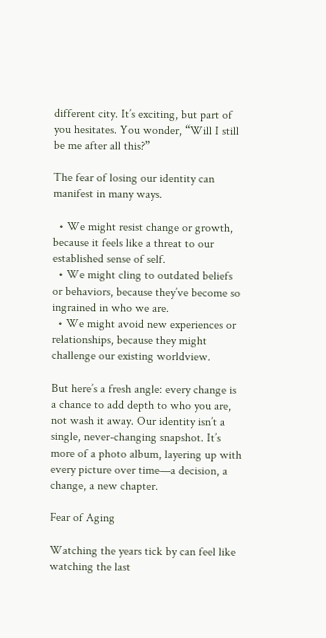different city. It’s exciting, but part of you hesitates. You wonder, “Will I still be me after all this?”

The fear of losing our identity can manifest in many ways.

  • We might resist change or growth, because it feels like a threat to our established sense of self.
  • We might cling to outdated beliefs or behaviors, because they’ve become so ingrained in who we are.
  • We might avoid new experiences or relationships, because they might challenge our existing worldview.

But here’s a fresh angle: every change is a chance to add depth to who you are, not wash it away. Our identity isn’t a single, never-changing snapshot. It’s more of a photo album, layering up with every picture over time—a decision, a change, a new chapter.

Fear of Aging

Watching the years tick by can feel like watching the last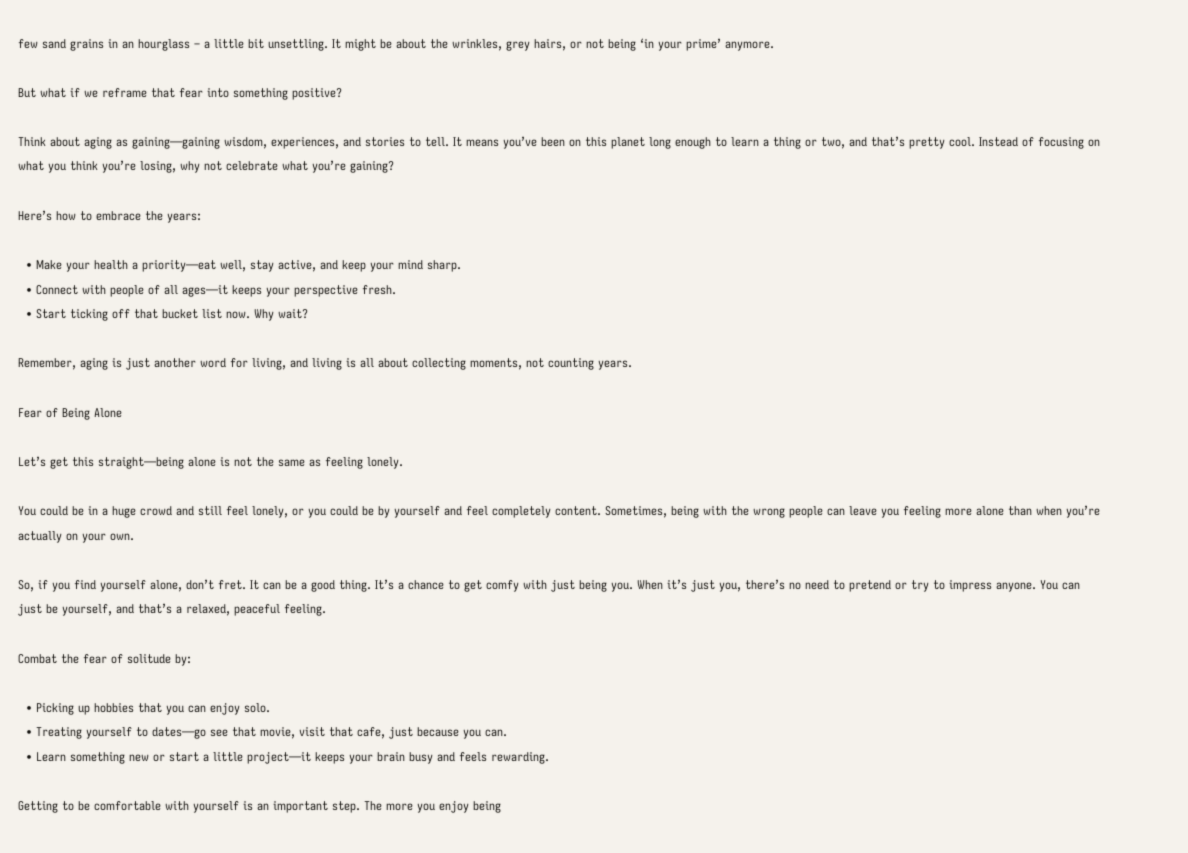few sand grains in an hourglass – a little bit unsettling. It might be about the wrinkles, grey hairs, or not being ‘in your prime’ anymore.

But what if we reframe that fear into something positive?

Think about aging as gaining—gaining wisdom, experiences, and stories to tell. It means you’ve been on this planet long enough to learn a thing or two, and that’s pretty cool. Instead of focusing on what you think you’re losing, why not celebrate what you’re gaining?

Here’s how to embrace the years:

  • Make your health a priority—eat well, stay active, and keep your mind sharp.
  • Connect with people of all ages—it keeps your perspective fresh.
  • Start ticking off that bucket list now. Why wait?

Remember, aging is just another word for living, and living is all about collecting moments, not counting years.

Fear of Being Alone

Let’s get this straight—being alone is not the same as feeling lonely.

You could be in a huge crowd and still feel lonely, or you could be by yourself and feel completely content. Sometimes, being with the wrong people can leave you feeling more alone than when you’re actually on your own.

So, if you find yourself alone, don’t fret. It can be a good thing. It’s a chance to get comfy with just being you. When it’s just you, there’s no need to pretend or try to impress anyone. You can just be yourself, and that’s a relaxed, peaceful feeling.

Combat the fear of solitude by:

  • Picking up hobbies that you can enjoy solo.
  • Treating yourself to dates—go see that movie, visit that cafe, just because you can.
  • Learn something new or start a little project—it keeps your brain busy and feels rewarding.

Getting to be comfortable with yourself is an important step. The more you enjoy being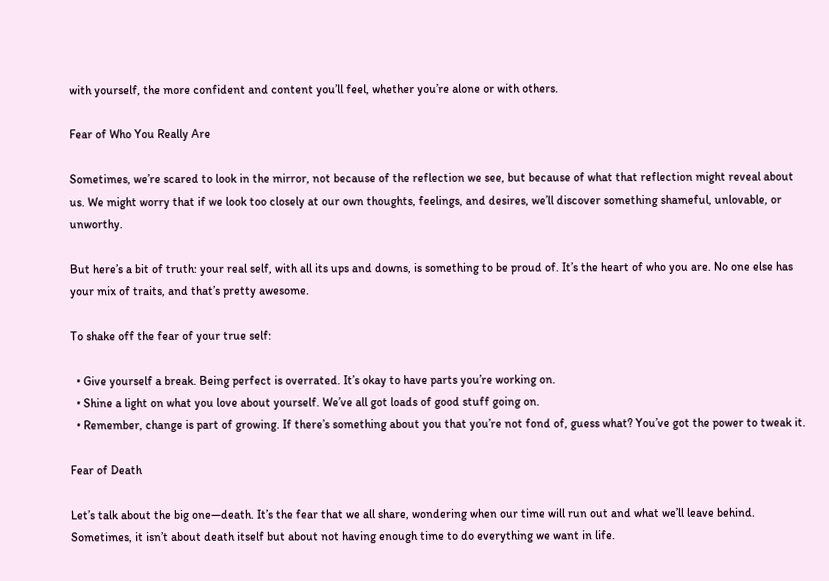with yourself, the more confident and content you’ll feel, whether you’re alone or with others.

Fear of Who You Really Are

Sometimes, we’re scared to look in the mirror, not because of the reflection we see, but because of what that reflection might reveal about us. We might worry that if we look too closely at our own thoughts, feelings, and desires, we’ll discover something shameful, unlovable, or unworthy.

But here’s a bit of truth: your real self, with all its ups and downs, is something to be proud of. It’s the heart of who you are. No one else has your mix of traits, and that’s pretty awesome.

To shake off the fear of your true self:

  • Give yourself a break. Being perfect is overrated. It’s okay to have parts you’re working on.
  • Shine a light on what you love about yourself. We’ve all got loads of good stuff going on.
  • Remember, change is part of growing. If there’s something about you that you’re not fond of, guess what? You’ve got the power to tweak it.

Fear of Death

Let’s talk about the big one—death. It’s the fear that we all share, wondering when our time will run out and what we’ll leave behind. Sometimes, it isn’t about death itself but about not having enough time to do everything we want in life.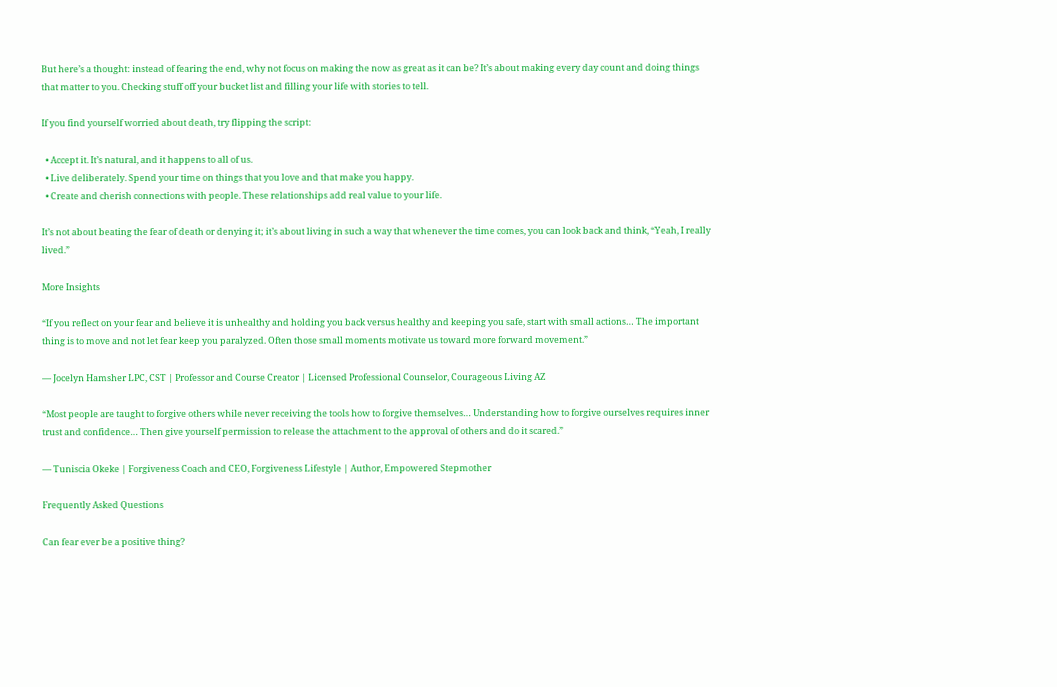But here’s a thought: instead of fearing the end, why not focus on making the now as great as it can be? It’s about making every day count and doing things that matter to you. Checking stuff off your bucket list and filling your life with stories to tell.

If you find yourself worried about death, try flipping the script:

  • Accept it. It’s natural, and it happens to all of us.
  • Live deliberately. Spend your time on things that you love and that make you happy.
  • Create and cherish connections with people. These relationships add real value to your life.

It’s not about beating the fear of death or denying it; it’s about living in such a way that whenever the time comes, you can look back and think, “Yeah, I really lived.”

More Insights

“If you reflect on your fear and believe it is unhealthy and holding you back versus healthy and keeping you safe, start with small actions… The important thing is to move and not let fear keep you paralyzed. Often those small moments motivate us toward more forward movement.”

— Jocelyn Hamsher LPC, CST | Professor and Course Creator | Licensed Professional Counselor, Courageous Living AZ

“Most people are taught to forgive others while never receiving the tools how to forgive themselves… Understanding how to forgive ourselves requires inner trust and confidence… Then give yourself permission to release the attachment to the approval of others and do it scared.”

— Tuniscia Okeke | Forgiveness Coach and CEO, Forgiveness Lifestyle | Author, Empowered Stepmother

Frequently Asked Questions

Can fear ever be a positive thing?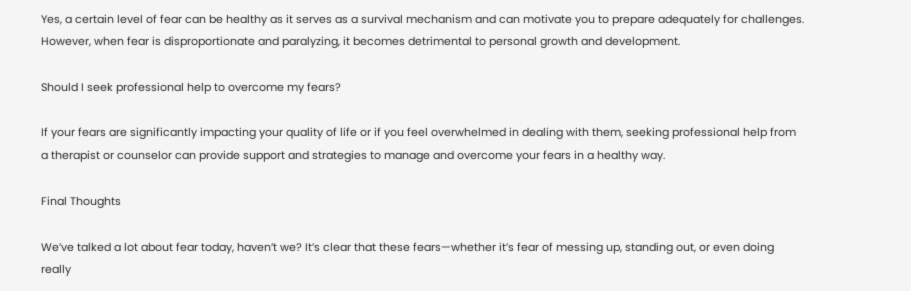Yes, a certain level of fear can be healthy as it serves as a survival mechanism and can motivate you to prepare adequately for challenges. However, when fear is disproportionate and paralyzing, it becomes detrimental to personal growth and development.

Should I seek professional help to overcome my fears?

If your fears are significantly impacting your quality of life or if you feel overwhelmed in dealing with them, seeking professional help from a therapist or counselor can provide support and strategies to manage and overcome your fears in a healthy way.

Final Thoughts

We’ve talked a lot about fear today, haven’t we? It’s clear that these fears—whether it’s fear of messing up, standing out, or even doing really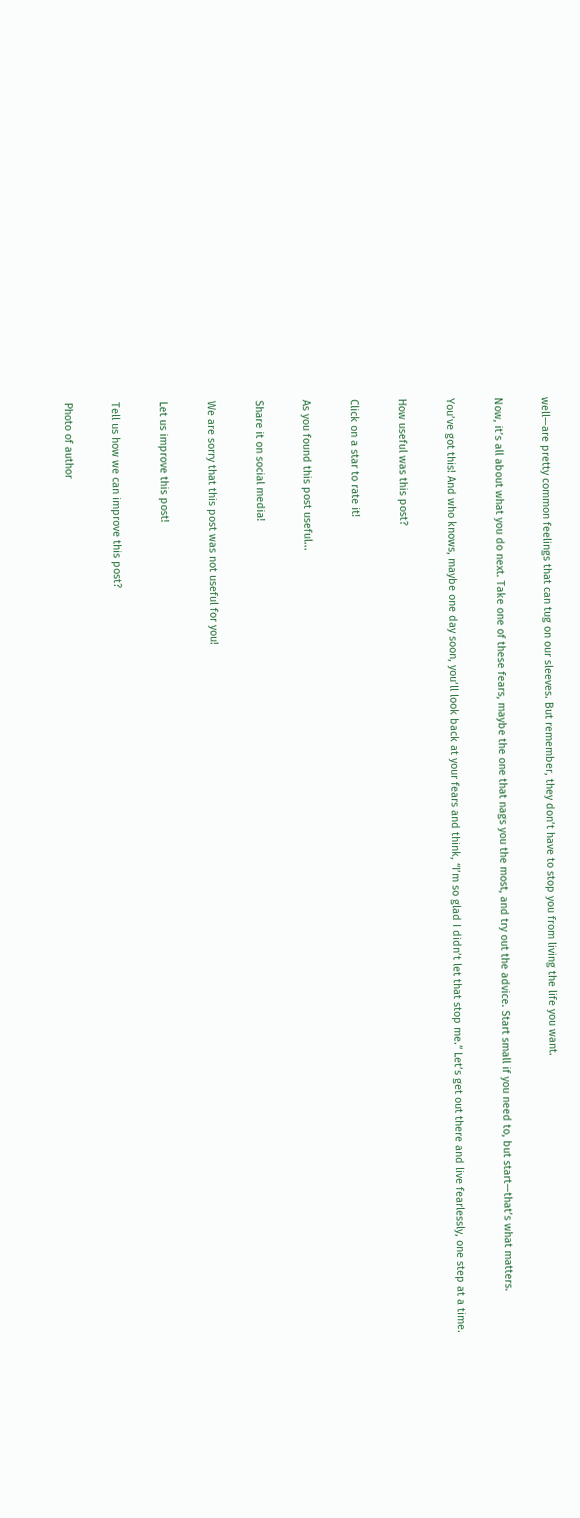well—are pretty common feelings that can tug on our sleeves. But remember, they don’t have to stop you from living the life you want.

Now, it’s all about what you do next. Take one of these fears, maybe the one that nags you the most, and try out the advice. Start small if you need to, but start—that’s what matters.

You’ve got this! And who knows, maybe one day soon, you’ll look back at your fears and think, “I’m so glad I didn’t let that stop me.” Let’s get out there and live fearlessly, one step at a time.

How useful was this post?

Click on a star to rate it!

As you found this post useful...

Share it on social media!

We are sorry that this post was not useful for you!

Let us improve this post!

Tell us how we can improve this post?

Photo of author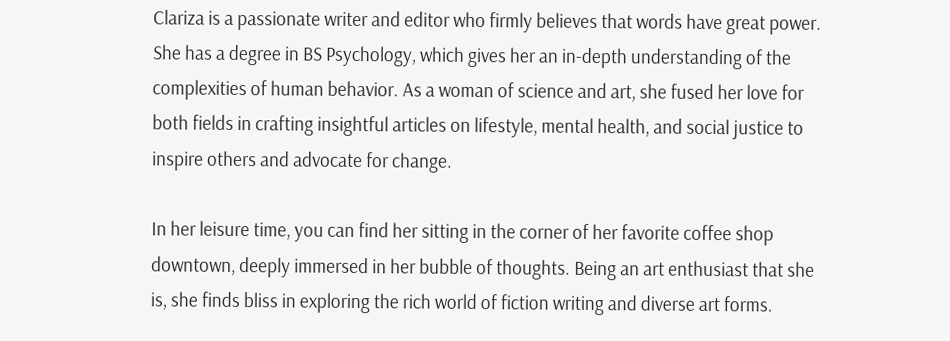Clariza is a passionate writer and editor who firmly believes that words have great power. She has a degree in BS Psychology, which gives her an in-depth understanding of the complexities of human behavior. As a woman of science and art, she fused her love for both fields in crafting insightful articles on lifestyle, mental health, and social justice to inspire others and advocate for change.

In her leisure time, you can find her sitting in the corner of her favorite coffee shop downtown, deeply immersed in her bubble of thoughts. Being an art enthusiast that she is, she finds bliss in exploring the rich world of fiction writing and diverse art forms.